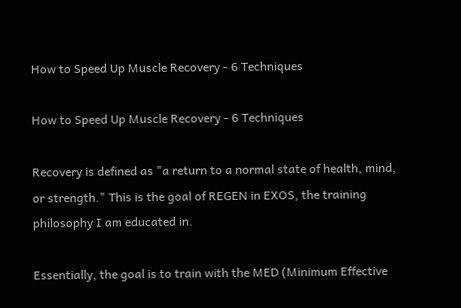How to Speed Up Muscle Recovery - 6 Techniques

How to Speed Up Muscle Recovery - 6 Techniques

Recovery is defined as "a return to a normal state of health, mind, or strength." This is the goal of REGEN in EXOS, the training philosophy I am educated in.

Essentially, the goal is to train with the MED (Minimum Effective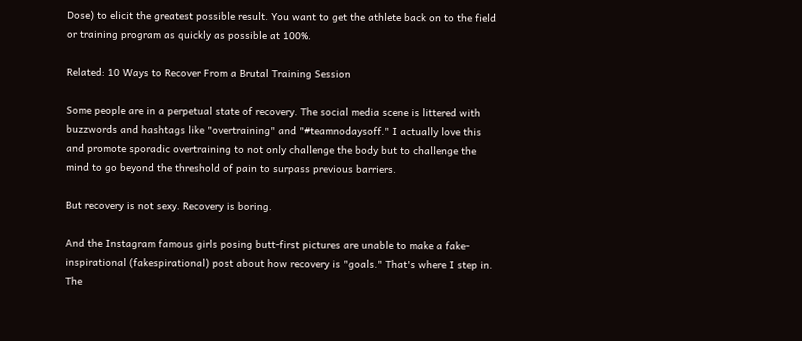Dose) to elicit the greatest possible result. You want to get the athlete back on to the field or training program as quickly as possible at 100%.

Related: 10 Ways to Recover From a Brutal Training Session

Some people are in a perpetual state of recovery. The social media scene is littered with buzzwords and hashtags like "overtraining" and "#teamnodaysoff." I actually love this and promote sporadic overtraining to not only challenge the body but to challenge the mind to go beyond the threshold of pain to surpass previous barriers.

But recovery is not sexy. Recovery is boring.

And the Instagram famous girls posing butt-first pictures are unable to make a fake-inspirational (fakespirational) post about how recovery is "goals." That's where I step in. The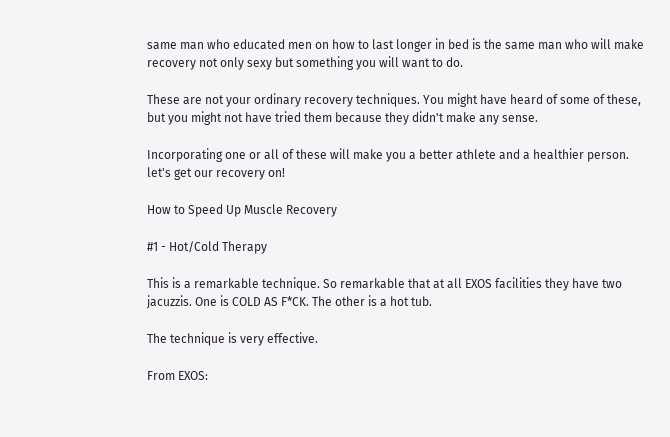same man who educated men on how to last longer in bed is the same man who will make recovery not only sexy but something you will want to do.

These are not your ordinary recovery techniques. You might have heard of some of these, but you might not have tried them because they didn't make any sense.

Incorporating one or all of these will make you a better athlete and a healthier person. let's get our recovery on!

How to Speed Up Muscle Recovery

#1 - Hot/Cold Therapy

This is a remarkable technique. So remarkable that at all EXOS facilities they have two jacuzzis. One is COLD AS F*CK. The other is a hot tub.

The technique is very effective.

From EXOS: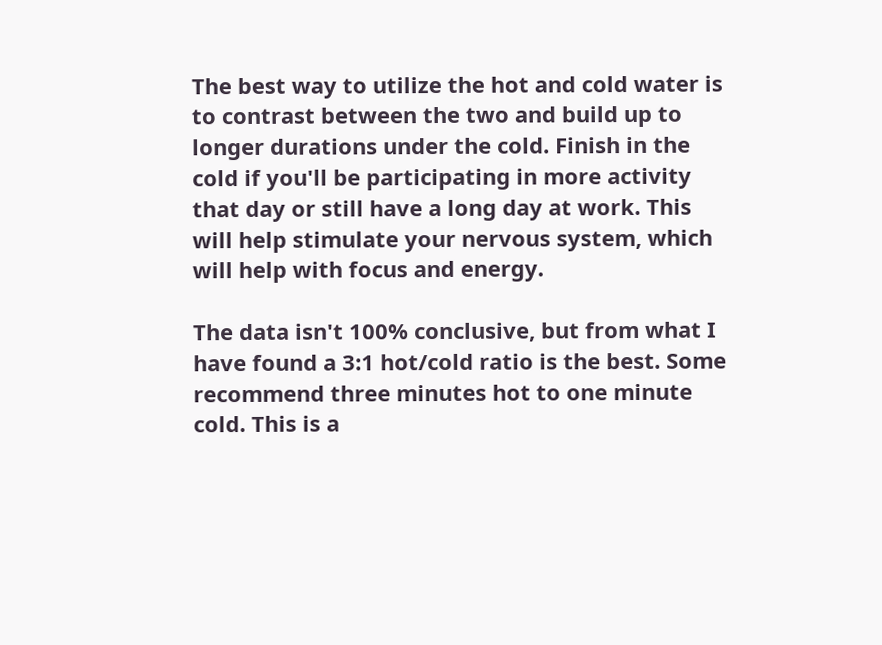The best way to utilize the hot and cold water is to contrast between the two and build up to longer durations under the cold. Finish in the cold if you'll be participating in more activity that day or still have a long day at work. This will help stimulate your nervous system, which will help with focus and energy.

The data isn't 100% conclusive, but from what I have found a 3:1 hot/cold ratio is the best. Some recommend three minutes hot to one minute cold. This is a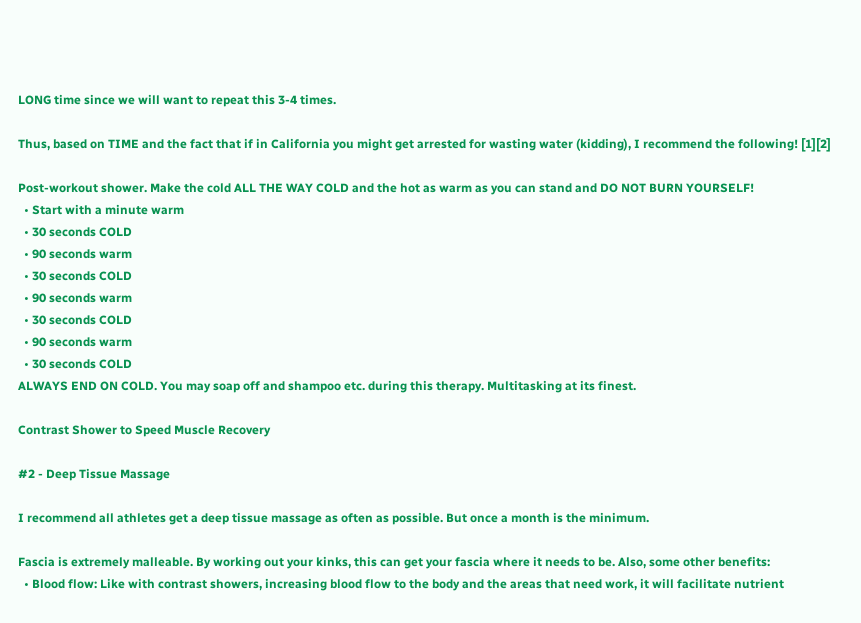LONG time since we will want to repeat this 3-4 times.

Thus, based on TIME and the fact that if in California you might get arrested for wasting water (kidding), I recommend the following! [1][2]

Post-workout shower. Make the cold ALL THE WAY COLD and the hot as warm as you can stand and DO NOT BURN YOURSELF!
  • Start with a minute warm
  • 30 seconds COLD
  • 90 seconds warm
  • 30 seconds COLD
  • 90 seconds warm
  • 30 seconds COLD
  • 90 seconds warm
  • 30 seconds COLD
ALWAYS END ON COLD. You may soap off and shampoo etc. during this therapy. Multitasking at its finest.

Contrast Shower to Speed Muscle Recovery

#2 - Deep Tissue Massage

I recommend all athletes get a deep tissue massage as often as possible. But once a month is the minimum.

Fascia is extremely malleable. By working out your kinks, this can get your fascia where it needs to be. Also, some other benefits:
  • Blood flow: Like with contrast showers, increasing blood flow to the body and the areas that need work, it will facilitate nutrient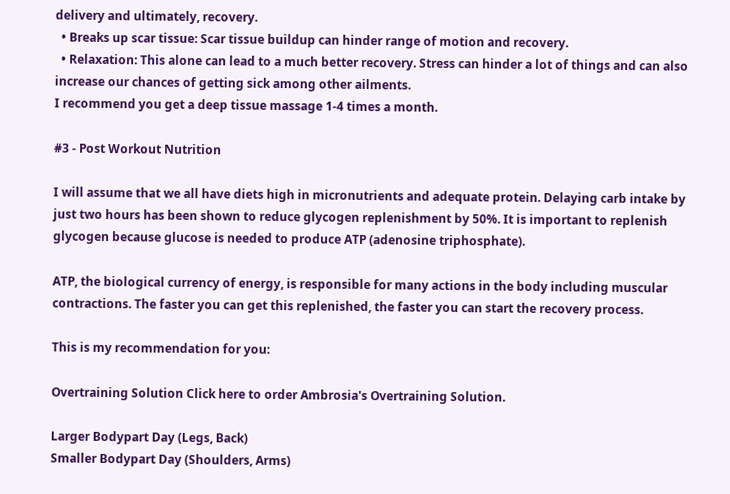delivery and ultimately, recovery.
  • Breaks up scar tissue: Scar tissue buildup can hinder range of motion and recovery.
  • Relaxation: This alone can lead to a much better recovery. Stress can hinder a lot of things and can also increase our chances of getting sick among other ailments.
I recommend you get a deep tissue massage 1-4 times a month.

#3 - Post Workout Nutrition

I will assume that we all have diets high in micronutrients and adequate protein. Delaying carb intake by just two hours has been shown to reduce glycogen replenishment by 50%. It is important to replenish glycogen because glucose is needed to produce ATP (adenosine triphosphate).

ATP, the biological currency of energy, is responsible for many actions in the body including muscular contractions. The faster you can get this replenished, the faster you can start the recovery process.

This is my recommendation for you:

Overtraining Solution Click here to order Ambrosia's Overtraining Solution.

Larger Bodypart Day (Legs, Back)
Smaller Bodypart Day (Shoulders, Arms)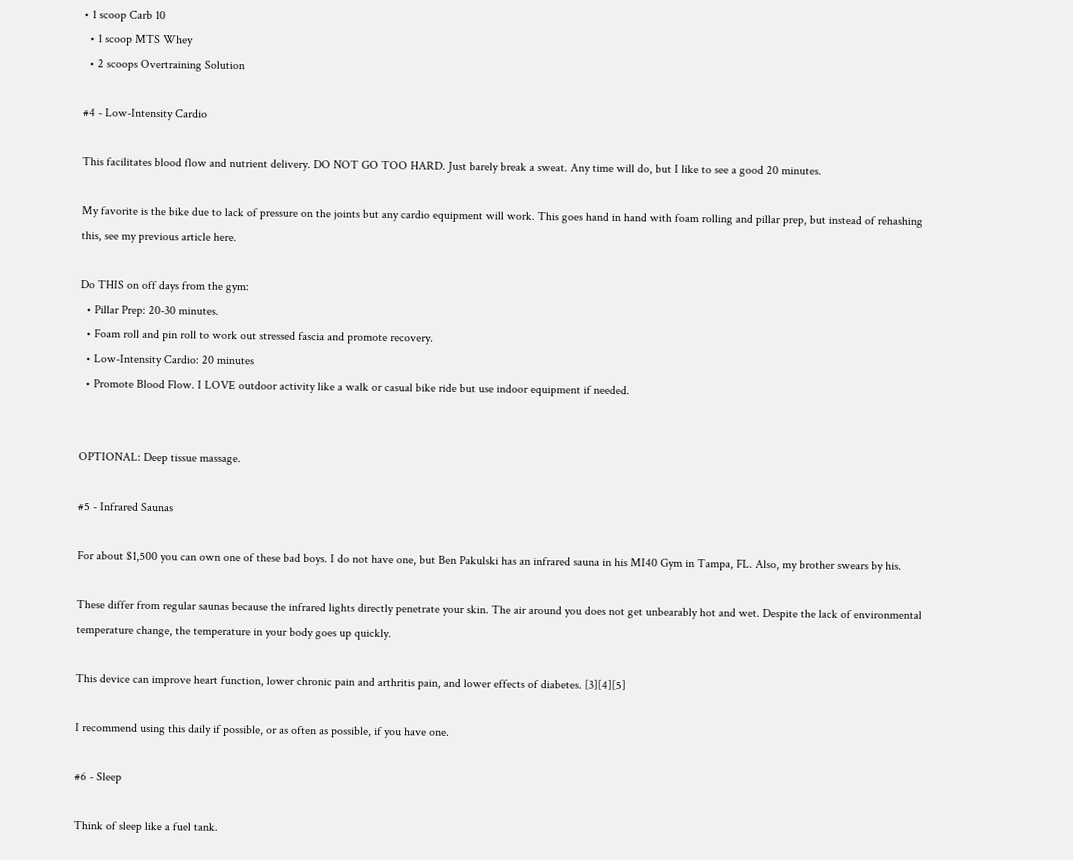• 1 scoop Carb 10
  • 1 scoop MTS Whey
  • 2 scoops Overtraining Solution

#4 - Low-Intensity Cardio

This facilitates blood flow and nutrient delivery. DO NOT GO TOO HARD. Just barely break a sweat. Any time will do, but I like to see a good 20 minutes.

My favorite is the bike due to lack of pressure on the joints but any cardio equipment will work. This goes hand in hand with foam rolling and pillar prep, but instead of rehashing this, see my previous article here.

Do THIS on off days from the gym:
  • Pillar Prep: 20-30 minutes.
  • Foam roll and pin roll to work out stressed fascia and promote recovery.
  • Low-Intensity Cardio: 20 minutes
  • Promote Blood Flow. I LOVE outdoor activity like a walk or casual bike ride but use indoor equipment if needed.


OPTIONAL: Deep tissue massage.

#5 - Infrared Saunas

For about $1,500 you can own one of these bad boys. I do not have one, but Ben Pakulski has an infrared sauna in his MI40 Gym in Tampa, FL. Also, my brother swears by his.

These differ from regular saunas because the infrared lights directly penetrate your skin. The air around you does not get unbearably hot and wet. Despite the lack of environmental temperature change, the temperature in your body goes up quickly.

This device can improve heart function, lower chronic pain and arthritis pain, and lower effects of diabetes. [3][4][5]

I recommend using this daily if possible, or as often as possible, if you have one.

#6 - Sleep

Think of sleep like a fuel tank.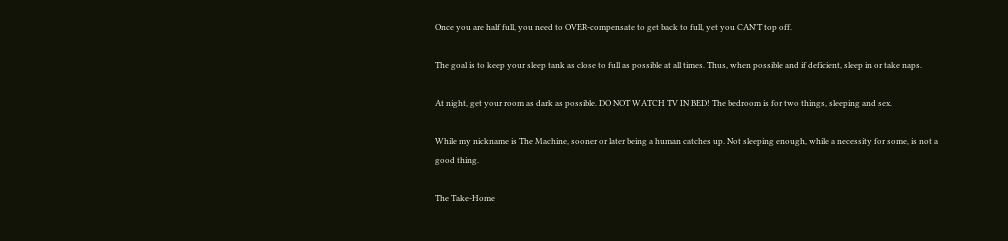Once you are half full, you need to OVER-compensate to get back to full, yet you CAN'T top off.

The goal is to keep your sleep tank as close to full as possible at all times. Thus, when possible and if deficient, sleep in or take naps.

At night, get your room as dark as possible. DO NOT WATCH TV IN BED! The bedroom is for two things, sleeping and sex.

While my nickname is The Machine, sooner or later being a human catches up. Not sleeping enough, while a necessity for some, is not a good thing.

The Take-Home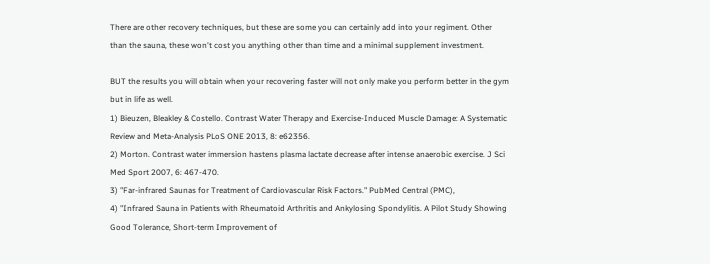There are other recovery techniques, but these are some you can certainly add into your regiment. Other than the sauna, these won't cost you anything other than time and a minimal supplement investment.

BUT the results you will obtain when your recovering faster will not only make you perform better in the gym but in life as well.
1) Bieuzen, Bleakley & Costello. Contrast Water Therapy and Exercise-Induced Muscle Damage: A Systematic Review and Meta-Analysis PLoS ONE 2013, 8: e62356.
2) Morton. Contrast water immersion hastens plasma lactate decrease after intense anaerobic exercise. J Sci Med Sport 2007, 6: 467-470.
3) "Far-infrared Saunas for Treatment of Cardiovascular Risk Factors." PubMed Central (PMC),
4) "Infrared Sauna in Patients with Rheumatoid Arthritis and Ankylosing Spondylitis. A Pilot Study Showing Good Tolerance, Short-term Improvement of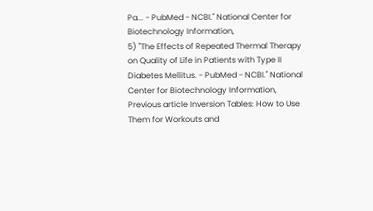Pa... - PubMed - NCBI." National Center for Biotechnology Information,
5) "The Effects of Repeated Thermal Therapy on Quality of Life in Patients with Type II Diabetes Mellitus. - PubMed - NCBI." National Center for Biotechnology Information,
Previous article Inversion Tables: How to Use Them for Workouts and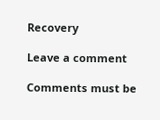Recovery

Leave a comment

Comments must be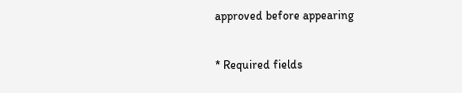approved before appearing

* Required fields